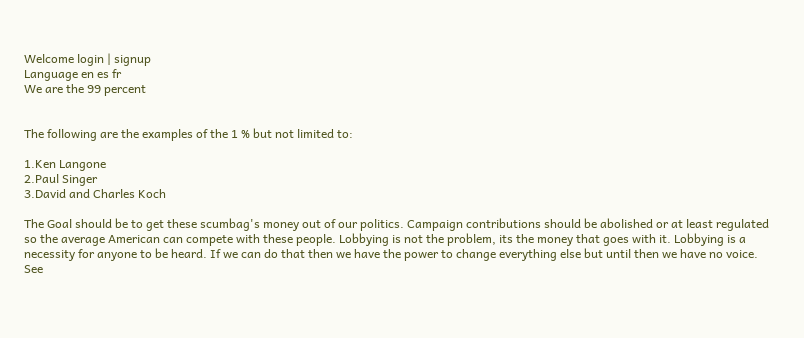Welcome login | signup
Language en es fr
We are the 99 percent


The following are the examples of the 1 % but not limited to:

1.Ken Langone
2.Paul Singer
3.David and Charles Koch

The Goal should be to get these scumbag's money out of our politics. Campaign contributions should be abolished or at least regulated so the average American can compete with these people. Lobbying is not the problem, its the money that goes with it. Lobbying is a necessity for anyone to be heard. If we can do that then we have the power to change everything else but until then we have no voice. See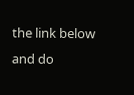the link below and do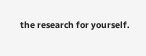the research for yourself.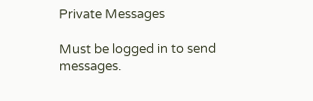Private Messages

Must be logged in to send messages.